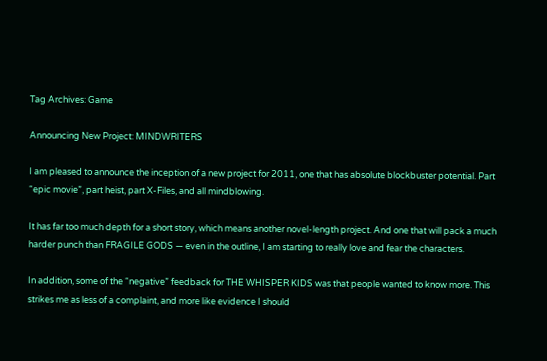Tag Archives: Game

Announcing New Project: MINDWRITERS

I am pleased to announce the inception of a new project for 2011, one that has absolute blockbuster potential. Part “epic movie”, part heist, part X-Files, and all mindblowing.

It has far too much depth for a short story, which means another novel-length project. And one that will pack a much harder punch than FRAGILE GODS — even in the outline, I am starting to really love and fear the characters.

In addition, some of the “negative” feedback for THE WHISPER KIDS was that people wanted to know more. This strikes me as less of a complaint, and more like evidence I should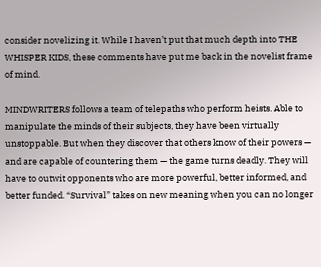consider novelizing it. While I haven’t put that much depth into THE WHISPER KIDS, these comments have put me back in the novelist frame of mind.

MINDWRITERS follows a team of telepaths who perform heists. Able to manipulate the minds of their subjects, they have been virtually unstoppable. But when they discover that others know of their powers — and are capable of countering them — the game turns deadly. They will have to outwit opponents who are more powerful, better informed, and better funded. “Survival” takes on new meaning when you can no longer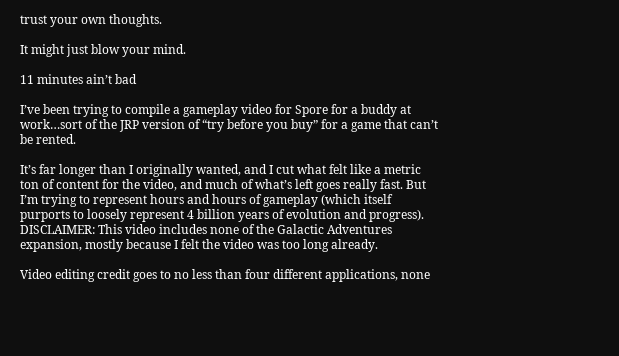trust your own thoughts.

It might just blow your mind.

11 minutes ain’t bad

I’ve been trying to compile a gameplay video for Spore for a buddy at work…sort of the JRP version of “try before you buy” for a game that can’t be rented.

It’s far longer than I originally wanted, and I cut what felt like a metric ton of content for the video, and much of what’s left goes really fast. But I’m trying to represent hours and hours of gameplay (which itself purports to loosely represent 4 billion years of evolution and progress). DISCLAIMER: This video includes none of the Galactic Adventures expansion, mostly because I felt the video was too long already.

Video editing credit goes to no less than four different applications, none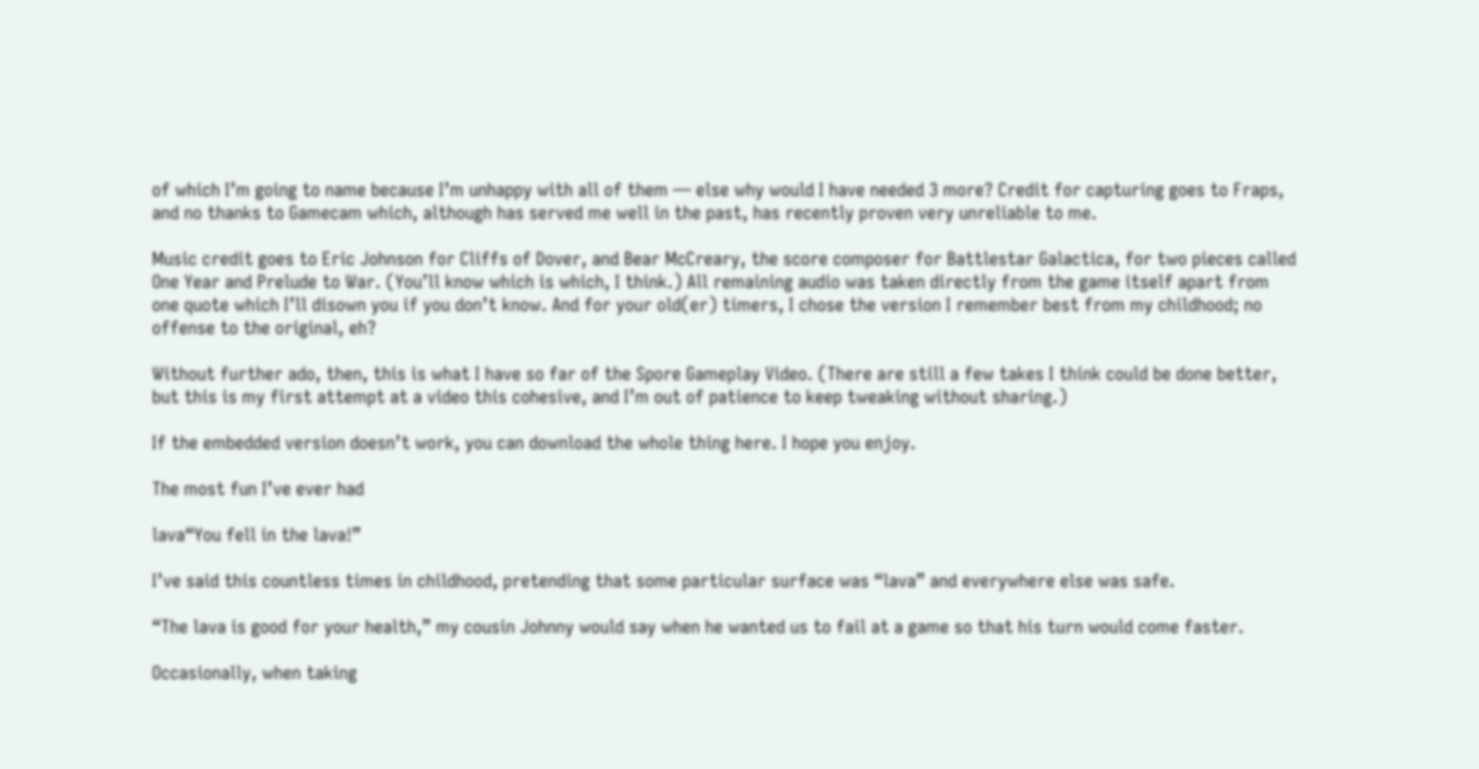of which I’m going to name because I’m unhappy with all of them — else why would I have needed 3 more? Credit for capturing goes to Fraps, and no thanks to Gamecam which, although has served me well in the past, has recently proven very unreliable to me.

Music credit goes to Eric Johnson for Cliffs of Dover, and Bear McCreary, the score composer for Battlestar Galactica, for two pieces called One Year and Prelude to War. (You’ll know which is which, I think.) All remaining audio was taken directly from the game itself apart from one quote which I’ll disown you if you don’t know. And for your old(er) timers, I chose the version I remember best from my childhood; no offense to the original, eh?

Without further ado, then, this is what I have so far of the Spore Gameplay Video. (There are still a few takes I think could be done better, but this is my first attempt at a video this cohesive, and I’m out of patience to keep tweaking without sharing.)

If the embedded version doesn’t work, you can download the whole thing here. I hope you enjoy.

The most fun I’ve ever had

lava“You fell in the lava!”

I’ve said this countless times in childhood, pretending that some particular surface was “lava” and everywhere else was safe.

“The lava is good for your health,” my cousin Johnny would say when he wanted us to fail at a game so that his turn would come faster.

Occasionally, when taking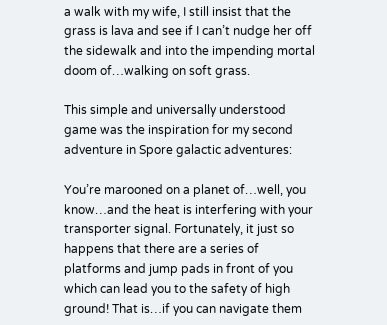a walk with my wife, I still insist that the grass is lava and see if I can’t nudge her off the sidewalk and into the impending mortal doom of…walking on soft grass.

This simple and universally understood game was the inspiration for my second adventure in Spore galactic adventures:

You’re marooned on a planet of…well, you know…and the heat is interfering with your transporter signal. Fortunately, it just so happens that there are a series of platforms and jump pads in front of you which can lead you to the safety of high ground! That is…if you can navigate them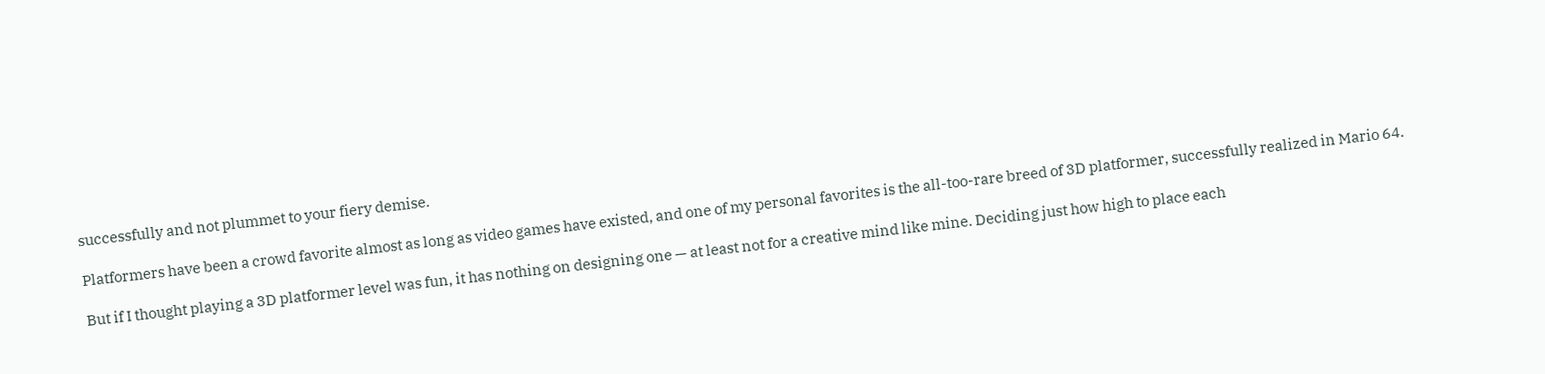successfully and not plummet to your fiery demise.

Platformers have been a crowd favorite almost as long as video games have existed, and one of my personal favorites is the all-too-rare breed of 3D platformer, successfully realized in Mario 64.

But if I thought playing a 3D platformer level was fun, it has nothing on designing one — at least not for a creative mind like mine. Deciding just how high to place each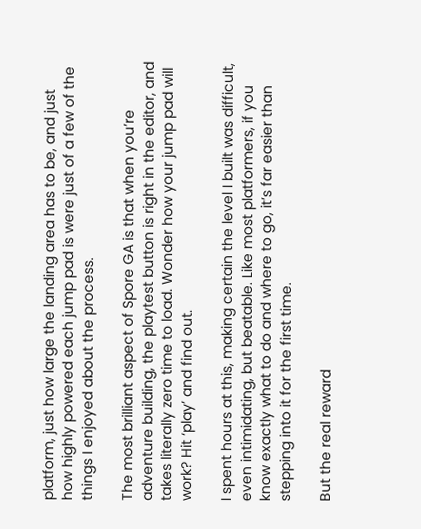platform, just how large the landing area has to be, and just how highly powered each jump pad is were just of a few of the things I enjoyed about the process.

The most brilliant aspect of Spore GA is that when you’re adventure building, the playtest button is right in the editor, and takes literally zero time to load. Wonder how your jump pad will work? Hit ‘play’ and find out.

I spent hours at this, making certain the level I built was difficult, even intimidating, but beatable. Like most platformers, if you know exactly what to do and where to go, it’s far easier than stepping into it for the first time.

But the real reward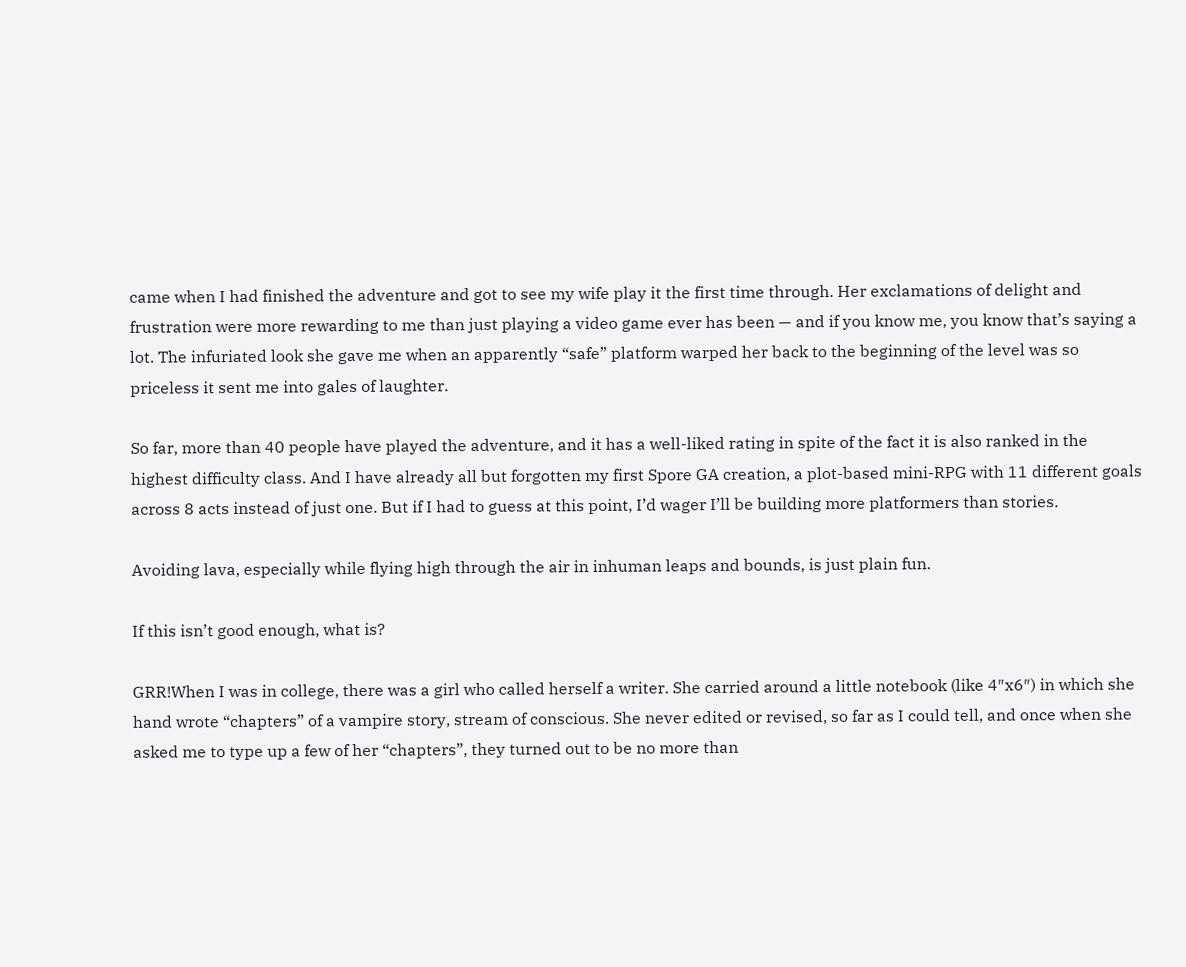came when I had finished the adventure and got to see my wife play it the first time through. Her exclamations of delight and frustration were more rewarding to me than just playing a video game ever has been — and if you know me, you know that’s saying a lot. The infuriated look she gave me when an apparently “safe” platform warped her back to the beginning of the level was so priceless it sent me into gales of laughter.

So far, more than 40 people have played the adventure, and it has a well-liked rating in spite of the fact it is also ranked in the highest difficulty class. And I have already all but forgotten my first Spore GA creation, a plot-based mini-RPG with 11 different goals across 8 acts instead of just one. But if I had to guess at this point, I’d wager I’ll be building more platformers than stories.

Avoiding lava, especially while flying high through the air in inhuman leaps and bounds, is just plain fun.

If this isn’t good enough, what is?

GRR!When I was in college, there was a girl who called herself a writer. She carried around a little notebook (like 4″x6″) in which she hand wrote “chapters” of a vampire story, stream of conscious. She never edited or revised, so far as I could tell, and once when she asked me to type up a few of her “chapters”, they turned out to be no more than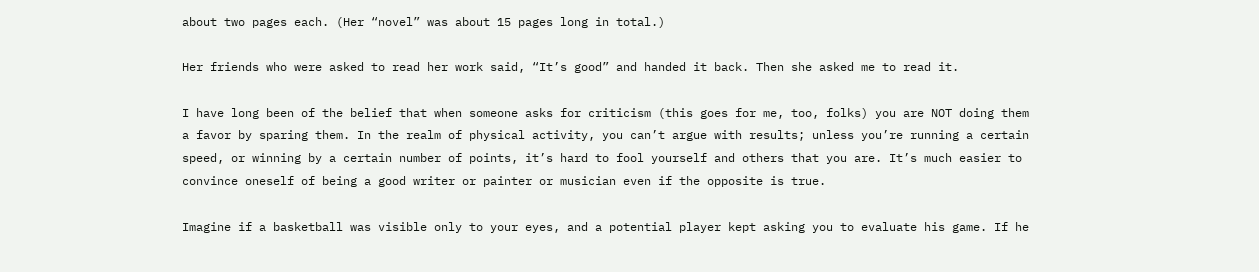about two pages each. (Her “novel” was about 15 pages long in total.)

Her friends who were asked to read her work said, “It’s good” and handed it back. Then she asked me to read it.

I have long been of the belief that when someone asks for criticism (this goes for me, too, folks) you are NOT doing them a favor by sparing them. In the realm of physical activity, you can’t argue with results; unless you’re running a certain speed, or winning by a certain number of points, it’s hard to fool yourself and others that you are. It’s much easier to convince oneself of being a good writer or painter or musician even if the opposite is true.

Imagine if a basketball was visible only to your eyes, and a potential player kept asking you to evaluate his game. If he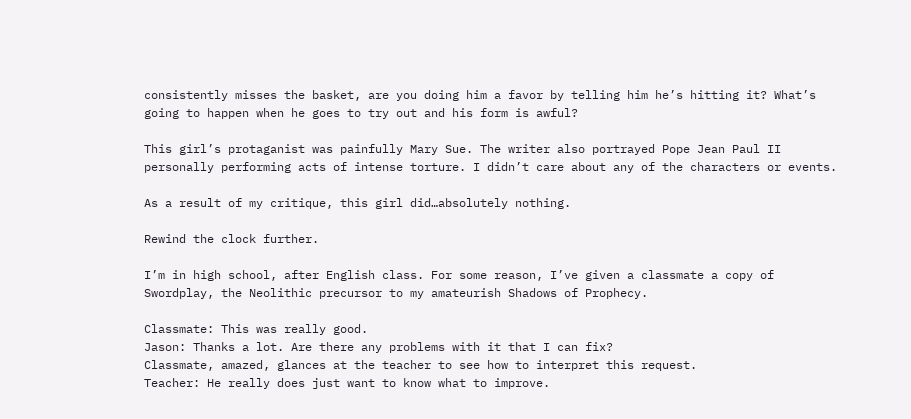consistently misses the basket, are you doing him a favor by telling him he’s hitting it? What’s going to happen when he goes to try out and his form is awful?

This girl’s protaganist was painfully Mary Sue. The writer also portrayed Pope Jean Paul II personally performing acts of intense torture. I didn’t care about any of the characters or events.

As a result of my critique, this girl did…absolutely nothing.

Rewind the clock further.

I’m in high school, after English class. For some reason, I’ve given a classmate a copy of Swordplay, the Neolithic precursor to my amateurish Shadows of Prophecy.

Classmate: This was really good.
Jason: Thanks a lot. Are there any problems with it that I can fix?
Classmate, amazed, glances at the teacher to see how to interpret this request.
Teacher: He really does just want to know what to improve.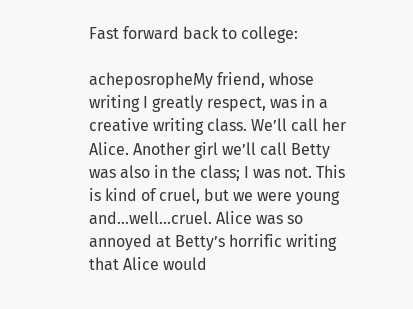Fast forward back to college:

acheposropheMy friend, whose writing I greatly respect, was in a creative writing class. We’ll call her Alice. Another girl we’ll call Betty was also in the class; I was not. This is kind of cruel, but we were young and…well…cruel. Alice was so annoyed at Betty’s horrific writing that Alice would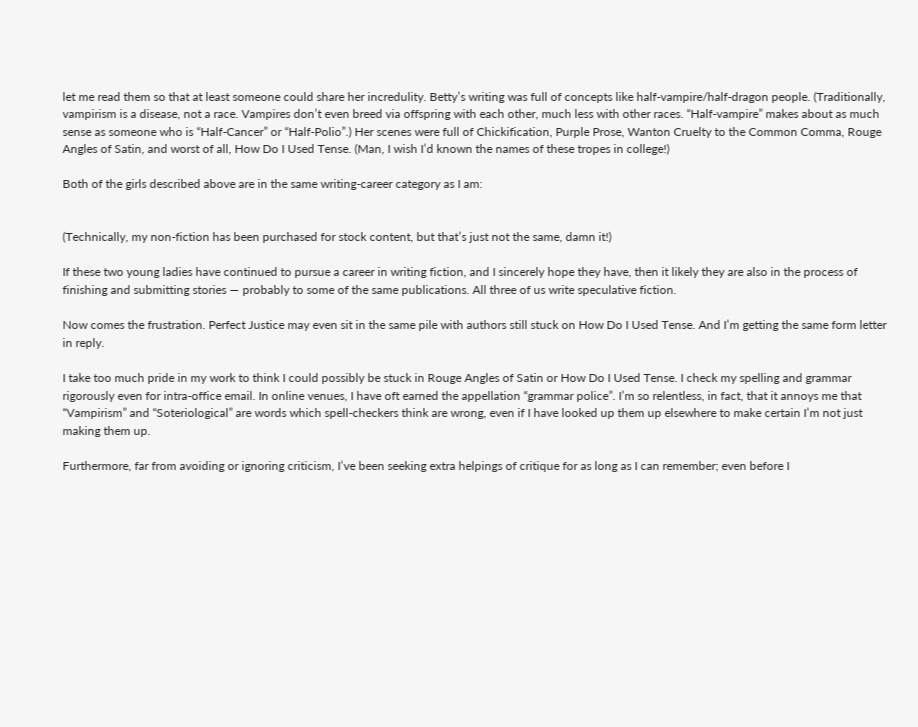let me read them so that at least someone could share her incredulity. Betty’s writing was full of concepts like half-vampire/half-dragon people. (Traditionally, vampirism is a disease, not a race. Vampires don’t even breed via offspring with each other, much less with other races. “Half-vampire” makes about as much sense as someone who is “Half-Cancer” or “Half-Polio”.) Her scenes were full of Chickification, Purple Prose, Wanton Cruelty to the Common Comma, Rouge Angles of Satin, and worst of all, How Do I Used Tense. (Man, I wish I’d known the names of these tropes in college!)

Both of the girls described above are in the same writing-career category as I am:


(Technically, my non-fiction has been purchased for stock content, but that’s just not the same, damn it!)

If these two young ladies have continued to pursue a career in writing fiction, and I sincerely hope they have, then it likely they are also in the process of finishing and submitting stories — probably to some of the same publications. All three of us write speculative fiction.

Now comes the frustration. Perfect Justice may even sit in the same pile with authors still stuck on How Do I Used Tense. And I’m getting the same form letter in reply.

I take too much pride in my work to think I could possibly be stuck in Rouge Angles of Satin or How Do I Used Tense. I check my spelling and grammar rigorously even for intra-office email. In online venues, I have oft earned the appellation “grammar police”. I’m so relentless, in fact, that it annoys me that “Vampirism” and “Soteriological” are words which spell-checkers think are wrong, even if I have looked up them up elsewhere to make certain I’m not just making them up.

Furthermore, far from avoiding or ignoring criticism, I’ve been seeking extra helpings of critique for as long as I can remember; even before I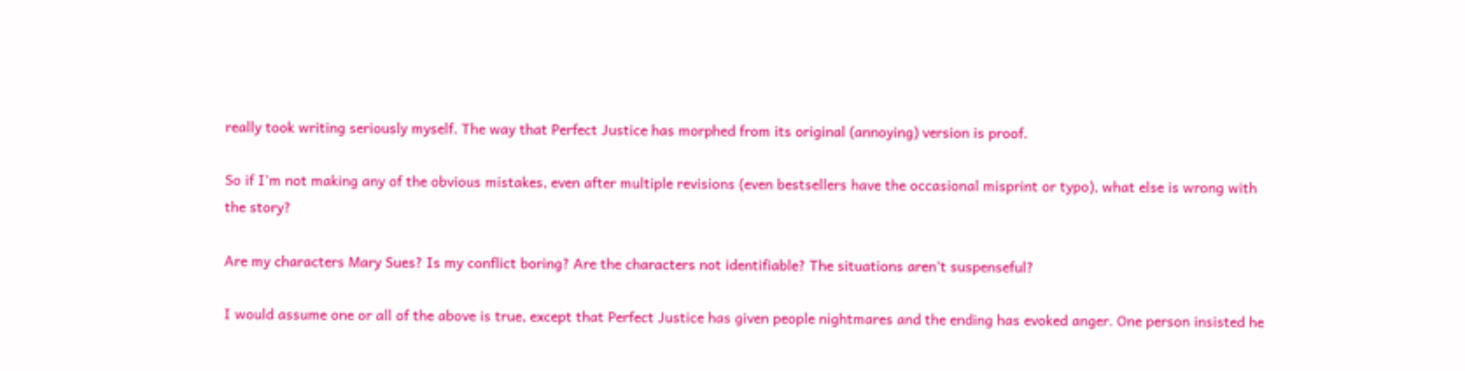really took writing seriously myself. The way that Perfect Justice has morphed from its original (annoying) version is proof.

So if I’m not making any of the obvious mistakes, even after multiple revisions (even bestsellers have the occasional misprint or typo), what else is wrong with the story?

Are my characters Mary Sues? Is my conflict boring? Are the characters not identifiable? The situations aren’t suspenseful?

I would assume one or all of the above is true, except that Perfect Justice has given people nightmares and the ending has evoked anger. One person insisted he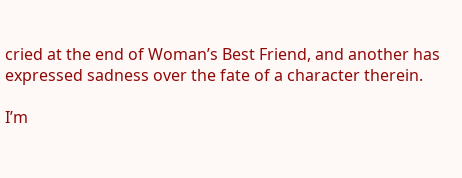cried at the end of Woman’s Best Friend, and another has expressed sadness over the fate of a character therein.

I’m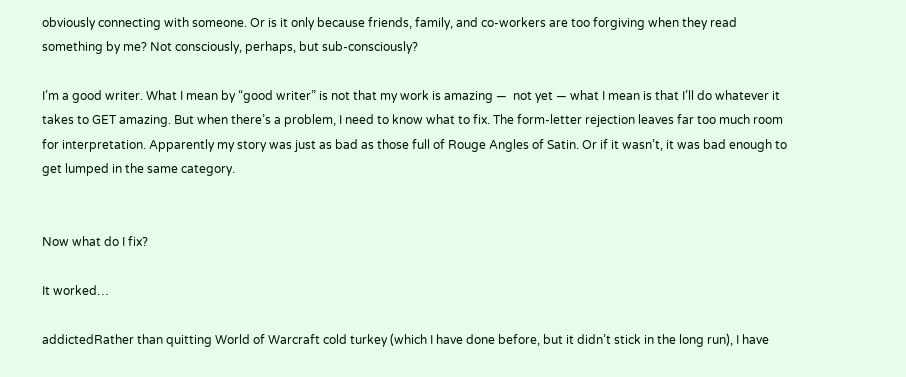obviously connecting with someone. Or is it only because friends, family, and co-workers are too forgiving when they read something by me? Not consciously, perhaps, but sub-consciously?

I’m a good writer. What I mean by “good writer” is not that my work is amazing —  not yet — what I mean is that I’ll do whatever it takes to GET amazing. But when there’s a problem, I need to know what to fix. The form-letter rejection leaves far too much room for interpretation. Apparently my story was just as bad as those full of Rouge Angles of Satin. Or if it wasn’t, it was bad enough to get lumped in the same category.


Now what do I fix?

It worked…

addictedRather than quitting World of Warcraft cold turkey (which I have done before, but it didn’t stick in the long run), I have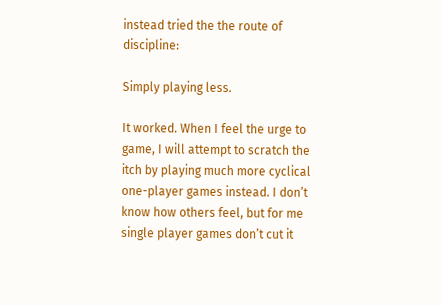instead tried the the route of discipline:

Simply playing less.

It worked. When I feel the urge to game, I will attempt to scratch the itch by playing much more cyclical one-player games instead. I don’t know how others feel, but for me single player games don’t cut it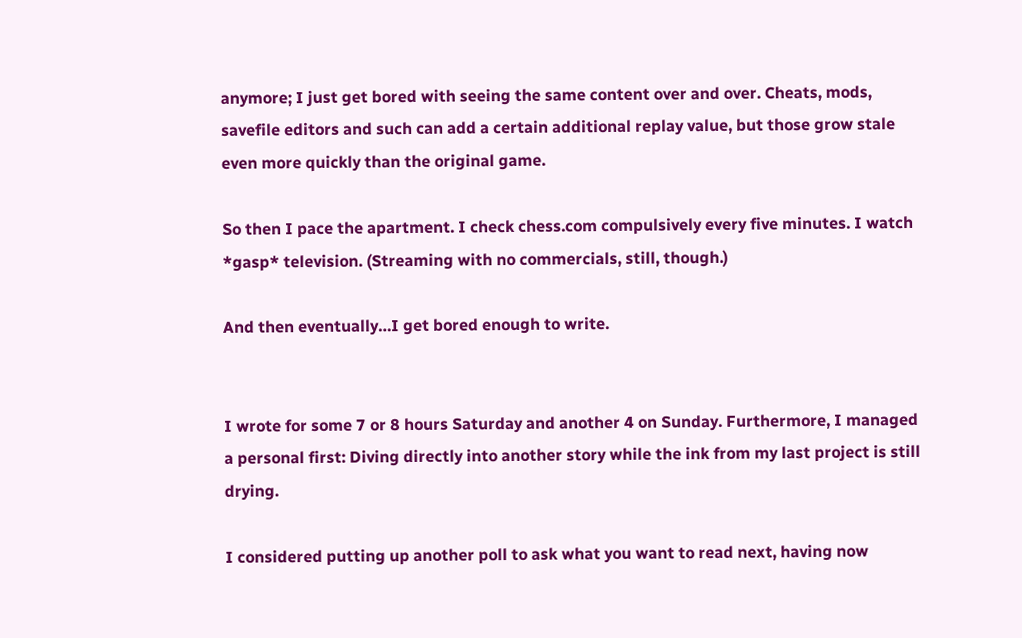anymore; I just get bored with seeing the same content over and over. Cheats, mods, savefile editors and such can add a certain additional replay value, but those grow stale even more quickly than the original game.

So then I pace the apartment. I check chess.com compulsively every five minutes. I watch *gasp* television. (Streaming with no commercials, still, though.)

And then eventually…I get bored enough to write.


I wrote for some 7 or 8 hours Saturday and another 4 on Sunday. Furthermore, I managed a personal first: Diving directly into another story while the ink from my last project is still drying.

I considered putting up another poll to ask what you want to read next, having now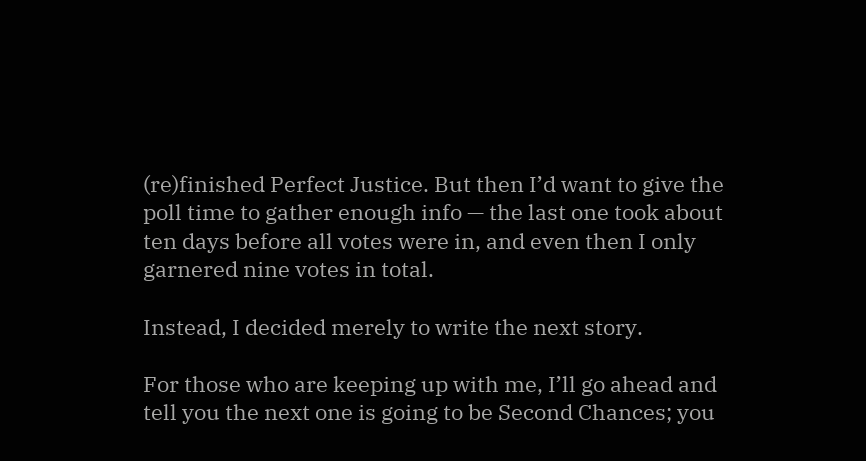(re)finished Perfect Justice. But then I’d want to give the poll time to gather enough info — the last one took about ten days before all votes were in, and even then I only garnered nine votes in total.

Instead, I decided merely to write the next story.

For those who are keeping up with me, I’ll go ahead and tell you the next one is going to be Second Chances; you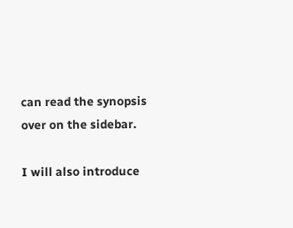can read the synopsis over on the sidebar.

I will also introduce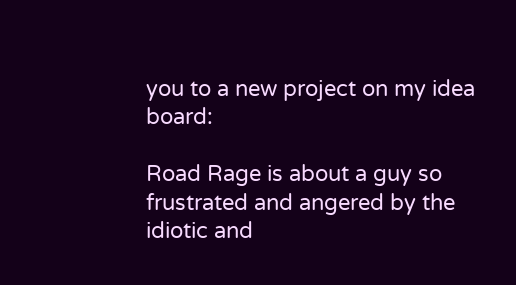you to a new project on my idea board:

Road Rage is about a guy so frustrated and angered by the idiotic and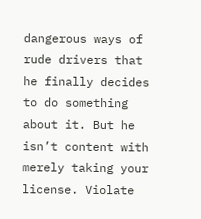dangerous ways of rude drivers that he finally decides to do something about it. But he isn’t content with merely taking your license. Violate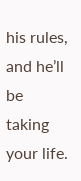his rules, and he’ll be taking your life.